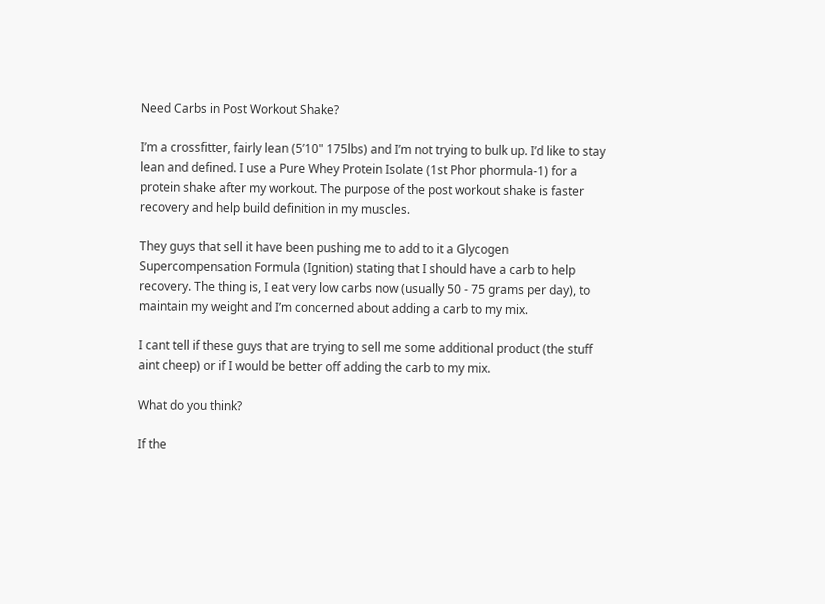Need Carbs in Post Workout Shake?

I’m a crossfitter, fairly lean (5’10" 175lbs) and I’m not trying to bulk up. I’d like to stay lean and defined. I use a Pure Whey Protein Isolate (1st Phor phormula-1) for a protein shake after my workout. The purpose of the post workout shake is faster recovery and help build definition in my muscles.

They guys that sell it have been pushing me to add to it a Glycogen Supercompensation Formula (Ignition) stating that I should have a carb to help recovery. The thing is, I eat very low carbs now (usually 50 - 75 grams per day), to maintain my weight and I’m concerned about adding a carb to my mix.

I cant tell if these guys that are trying to sell me some additional product (the stuff aint cheep) or if I would be better off adding the carb to my mix.

What do you think?

If the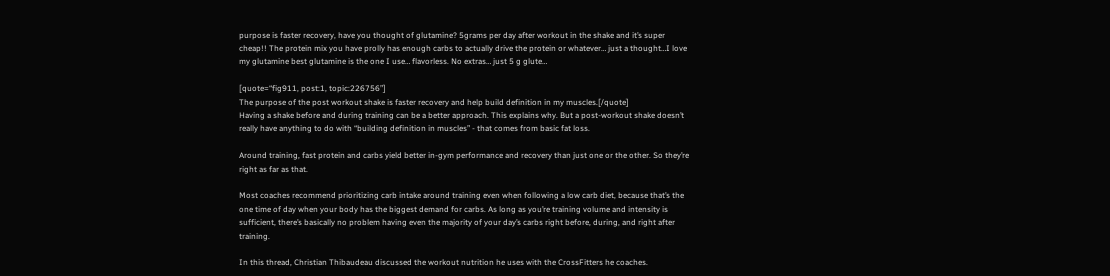purpose is faster recovery, have you thought of glutamine? 5grams per day after workout in the shake and it’s super cheap!! The protein mix you have prolly has enough carbs to actually drive the protein or whatever… just a thought…I love my glutamine best glutamine is the one I use… flavorless. No extras… just 5 g glute…

[quote=“fig911, post:1, topic:226756”]
The purpose of the post workout shake is faster recovery and help build definition in my muscles.[/quote]
Having a shake before and during training can be a better approach. This explains why. But a post-workout shake doesn’t really have anything to do with “building definition in muscles” - that comes from basic fat loss.

Around training, fast protein and carbs yield better in-gym performance and recovery than just one or the other. So they’re right as far as that.

Most coaches recommend prioritizing carb intake around training even when following a low carb diet, because that’s the one time of day when your body has the biggest demand for carbs. As long as you’re training volume and intensity is sufficient, there’s basically no problem having even the majority of your day’s carbs right before, during, and right after training.

In this thread, Christian Thibaudeau discussed the workout nutrition he uses with the CrossFitters he coaches.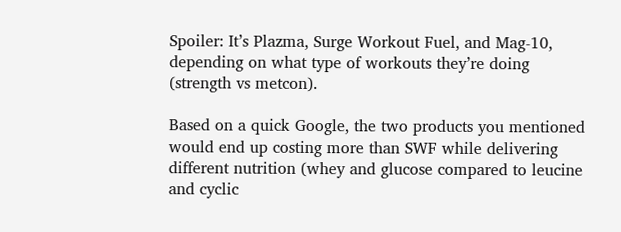Spoiler: It’s Plazma, Surge Workout Fuel, and Mag-10, depending on what type of workouts they’re doing (strength vs metcon).

Based on a quick Google, the two products you mentioned would end up costing more than SWF while delivering different nutrition (whey and glucose compared to leucine and cyclic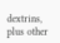dextrins, plus other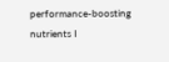performance-boosting nutrients I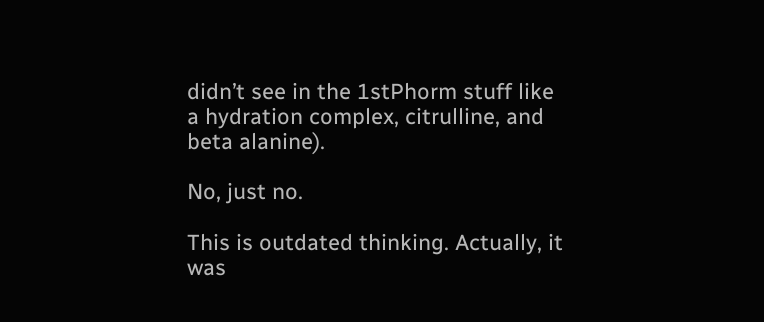didn’t see in the 1stPhorm stuff like a hydration complex, citrulline, and beta alanine).

No, just no.

This is outdated thinking. Actually, it was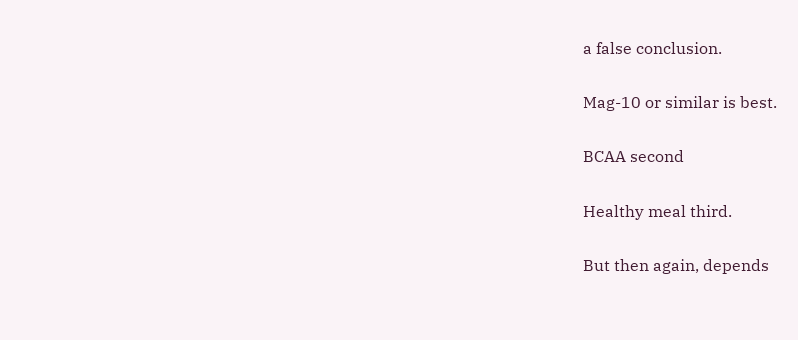a false conclusion.

Mag-10 or similar is best.

BCAA second

Healthy meal third.

But then again, depends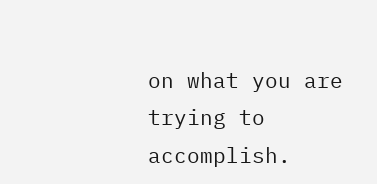on what you are trying to accomplish.